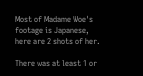Most of Madame Woe's footage is Japanese, here are 2 shots of her.

There was at least 1 or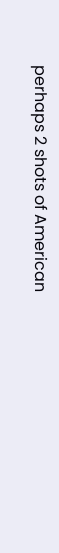perhaps 2 shots of American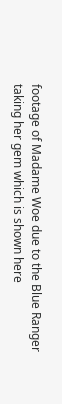footage of Madame Woe due to the Blue Ranger taking her gem which is shown here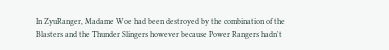In ZyuRanger, Madame Woe had been destroyed by the combination of the Blasters and the Thunder Slingers however because Power Rangers hadn't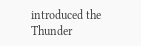introduced the Thunder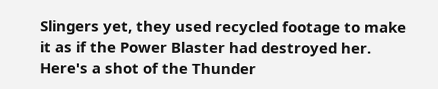Slingers yet, they used recycled footage to make it as if the Power Blaster had destroyed her. Here's a shot of the Thunder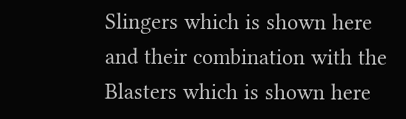Slingers which is shown here and their combination with the Blasters which is shown here